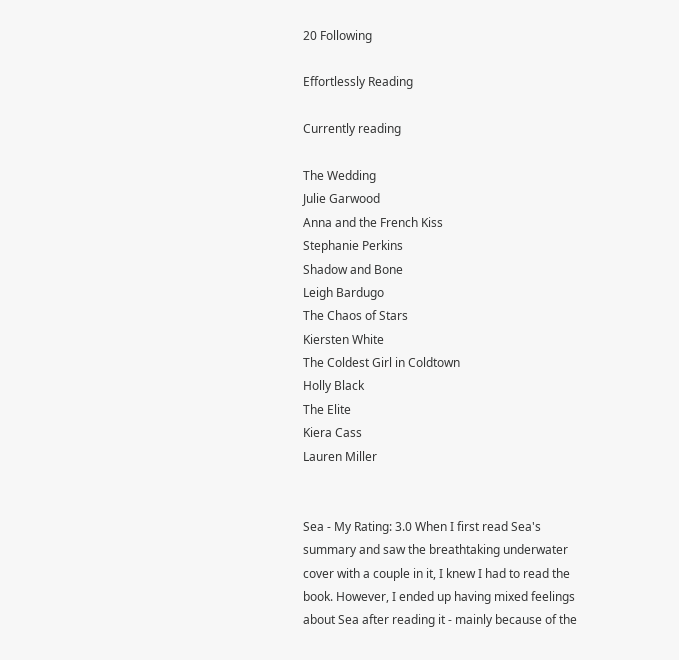20 Following

Effortlessly Reading

Currently reading

The Wedding
Julie Garwood
Anna and the French Kiss
Stephanie Perkins
Shadow and Bone
Leigh Bardugo
The Chaos of Stars
Kiersten White
The Coldest Girl in Coldtown
Holly Black
The Elite
Kiera Cass
Lauren Miller


Sea - My Rating: 3.0 When I first read Sea's summary and saw the breathtaking underwater cover with a couple in it, I knew I had to read the book. However, I ended up having mixed feelings about Sea after reading it - mainly because of the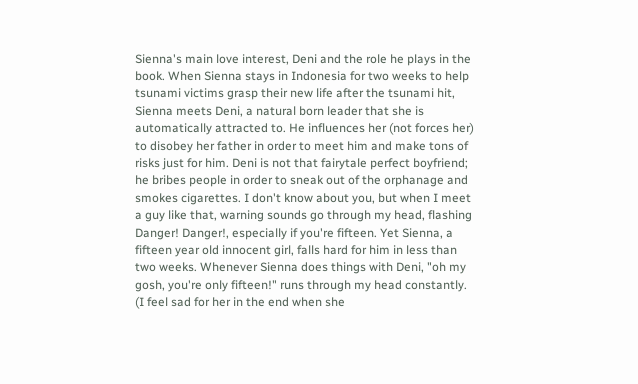Sienna's main love interest, Deni and the role he plays in the book. When Sienna stays in Indonesia for two weeks to help tsunami victims grasp their new life after the tsunami hit, Sienna meets Deni, a natural born leader that she is automatically attracted to. He influences her (not forces her) to disobey her father in order to meet him and make tons of risks just for him. Deni is not that fairytale perfect boyfriend; he bribes people in order to sneak out of the orphanage and smokes cigarettes. I don't know about you, but when I meet a guy like that, warning sounds go through my head, flashing Danger! Danger!, especially if you're fifteen. Yet Sienna, a fifteen year old innocent girl, falls hard for him in less than two weeks. Whenever Sienna does things with Deni, "oh my gosh, you're only fifteen!" runs through my head constantly. (I feel sad for her in the end when she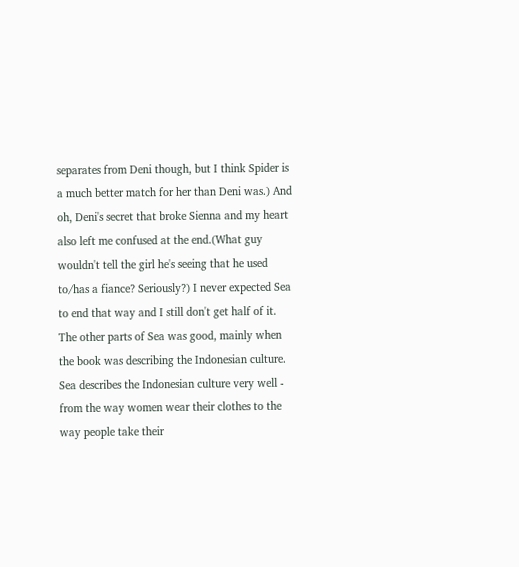separates from Deni though, but I think Spider is a much better match for her than Deni was.) And oh, Deni's secret that broke Sienna and my heart also left me confused at the end.(What guy wouldn't tell the girl he's seeing that he used to/has a fiance? Seriously?) I never expected Sea to end that way and I still don't get half of it. The other parts of Sea was good, mainly when the book was describing the Indonesian culture. Sea describes the Indonesian culture very well - from the way women wear their clothes to the way people take their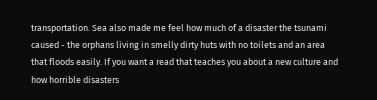transportation. Sea also made me feel how much of a disaster the tsunami caused - the orphans living in smelly dirty huts with no toilets and an area that floods easily. If you want a read that teaches you about a new culture and how horrible disasters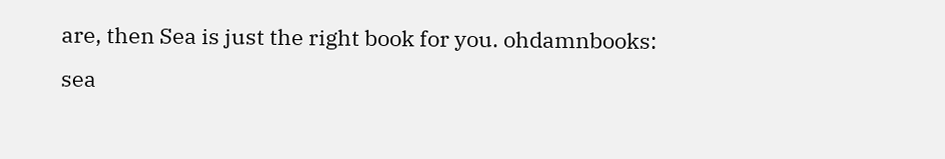are, then Sea is just the right book for you. ohdamnbooks: sea